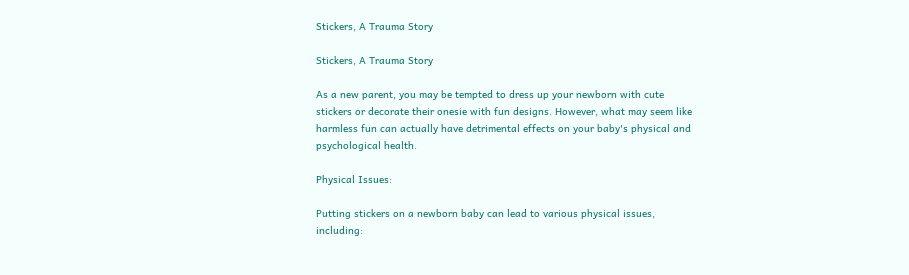Stickers, A Trauma Story

Stickers, A Trauma Story

As a new parent, you may be tempted to dress up your newborn with cute stickers or decorate their onesie with fun designs. However, what may seem like harmless fun can actually have detrimental effects on your baby's physical and psychological health.

Physical Issues:

Putting stickers on a newborn baby can lead to various physical issues, including: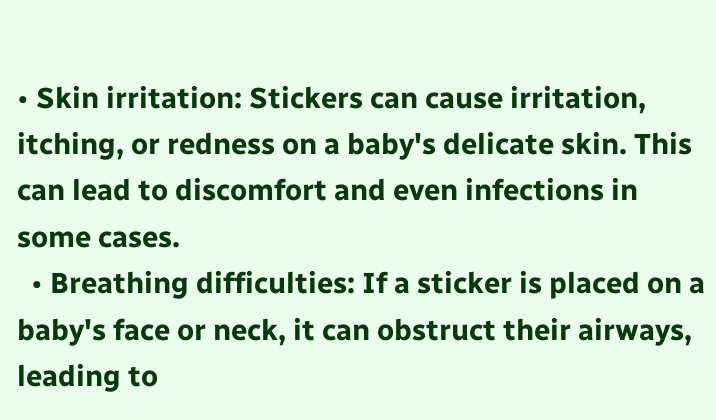• Skin irritation: Stickers can cause irritation, itching, or redness on a baby's delicate skin. This can lead to discomfort and even infections in some cases.
  • Breathing difficulties: If a sticker is placed on a baby's face or neck, it can obstruct their airways, leading to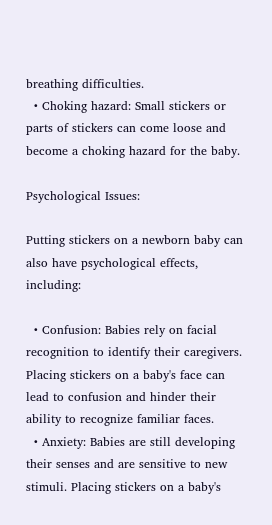breathing difficulties.
  • Choking hazard: Small stickers or parts of stickers can come loose and become a choking hazard for the baby.

Psychological Issues:

Putting stickers on a newborn baby can also have psychological effects, including:

  • Confusion: Babies rely on facial recognition to identify their caregivers. Placing stickers on a baby's face can lead to confusion and hinder their ability to recognize familiar faces.
  • Anxiety: Babies are still developing their senses and are sensitive to new stimuli. Placing stickers on a baby's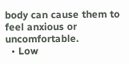body can cause them to feel anxious or uncomfortable.
  • Low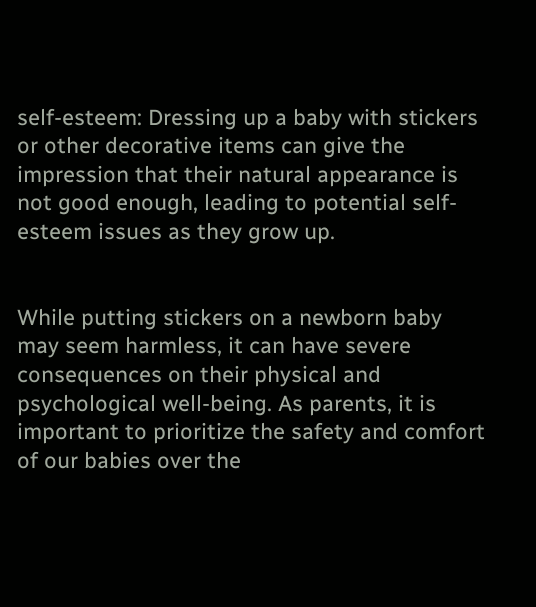self-esteem: Dressing up a baby with stickers or other decorative items can give the impression that their natural appearance is not good enough, leading to potential self-esteem issues as they grow up.


While putting stickers on a newborn baby may seem harmless, it can have severe consequences on their physical and psychological well-being. As parents, it is important to prioritize the safety and comfort of our babies over the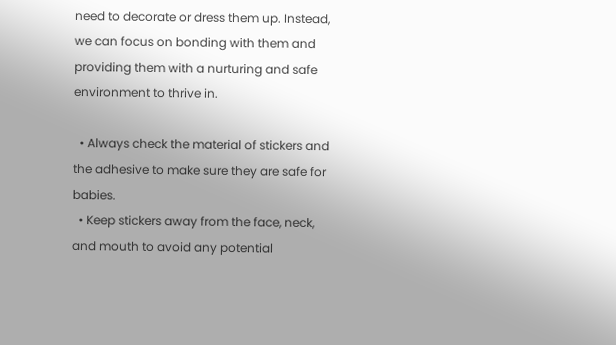need to decorate or dress them up. Instead, we can focus on bonding with them and providing them with a nurturing and safe environment to thrive in.

  • Always check the material of stickers and the adhesive to make sure they are safe for babies.
  • Keep stickers away from the face, neck, and mouth to avoid any potential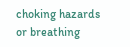choking hazards or breathing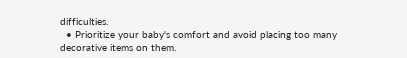difficulties.
  • Prioritize your baby's comfort and avoid placing too many decorative items on them.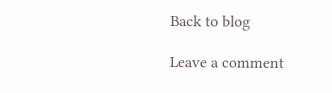Back to blog

Leave a comment